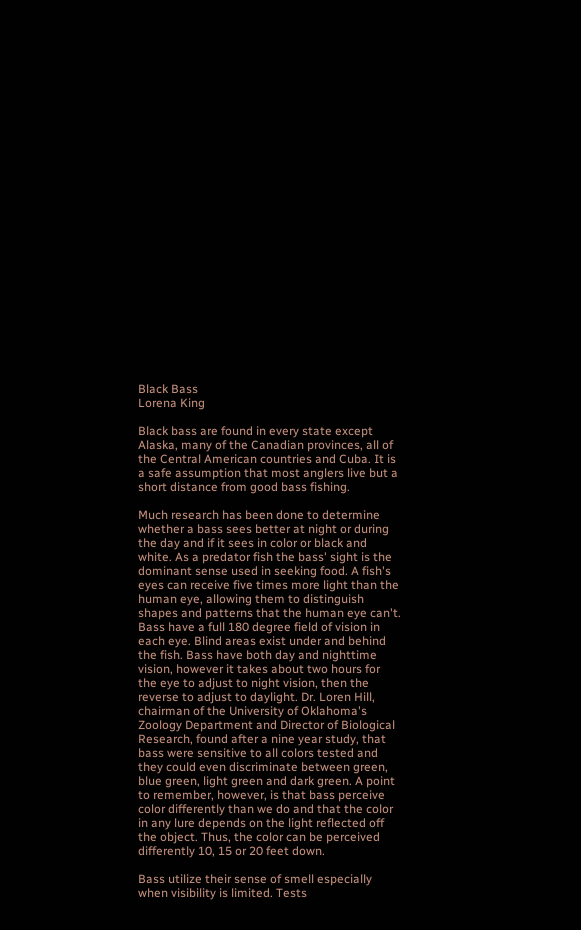Black Bass
Lorena King

Black bass are found in every state except Alaska, many of the Canadian provinces, all of the Central American countries and Cuba. It is a safe assumption that most anglers live but a short distance from good bass fishing.

Much research has been done to determine whether a bass sees better at night or during the day and if it sees in color or black and white. As a predator fish the bass' sight is the dominant sense used in seeking food. A fish's eyes can receive five times more light than the human eye, allowing them to distinguish shapes and patterns that the human eye can't. Bass have a full 180 degree field of vision in each eye. Blind areas exist under and behind the fish. Bass have both day and nighttime vision, however it takes about two hours for the eye to adjust to night vision, then the reverse to adjust to daylight. Dr. Loren Hill, chairman of the University of Oklahoma's Zoology Department and Director of Biological Research, found after a nine year study, that bass were sensitive to all colors tested and they could even discriminate between green, blue green, light green and dark green. A point to remember, however, is that bass perceive color differently than we do and that the color in any lure depends on the light reflected off the object. Thus, the color can be perceived differently 10, 15 or 20 feet down.

Bass utilize their sense of smell especially when visibility is limited. Tests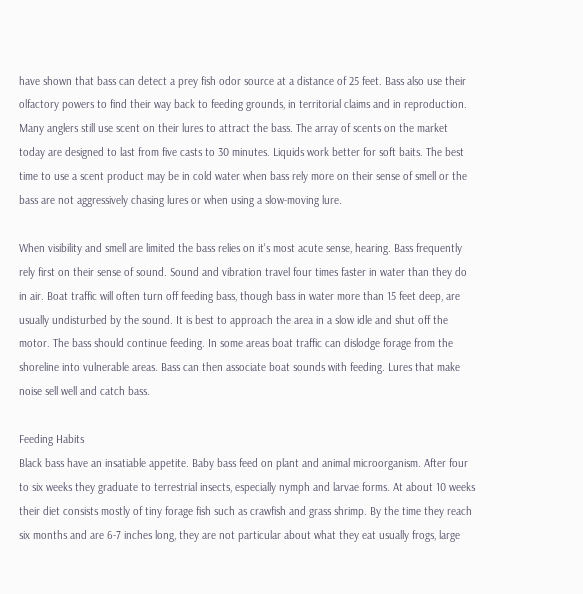have shown that bass can detect a prey fish odor source at a distance of 25 feet. Bass also use their olfactory powers to find their way back to feeding grounds, in territorial claims and in reproduction. Many anglers still use scent on their lures to attract the bass. The array of scents on the market today are designed to last from five casts to 30 minutes. Liquids work better for soft baits. The best time to use a scent product may be in cold water when bass rely more on their sense of smell or the bass are not aggressively chasing lures or when using a slow-moving lure.

When visibility and smell are limited the bass relies on it's most acute sense, hearing. Bass frequently rely first on their sense of sound. Sound and vibration travel four times faster in water than they do in air. Boat traffic will often turn off feeding bass, though bass in water more than 15 feet deep, are usually undisturbed by the sound. It is best to approach the area in a slow idle and shut off the motor. The bass should continue feeding. In some areas boat traffic can dislodge forage from the shoreline into vulnerable areas. Bass can then associate boat sounds with feeding. Lures that make noise sell well and catch bass.

Feeding Habits
Black bass have an insatiable appetite. Baby bass feed on plant and animal microorganism. After four to six weeks they graduate to terrestrial insects, especially nymph and larvae forms. At about 10 weeks their diet consists mostly of tiny forage fish such as crawfish and grass shrimp. By the time they reach six months and are 6-7 inches long, they are not particular about what they eat usually frogs, large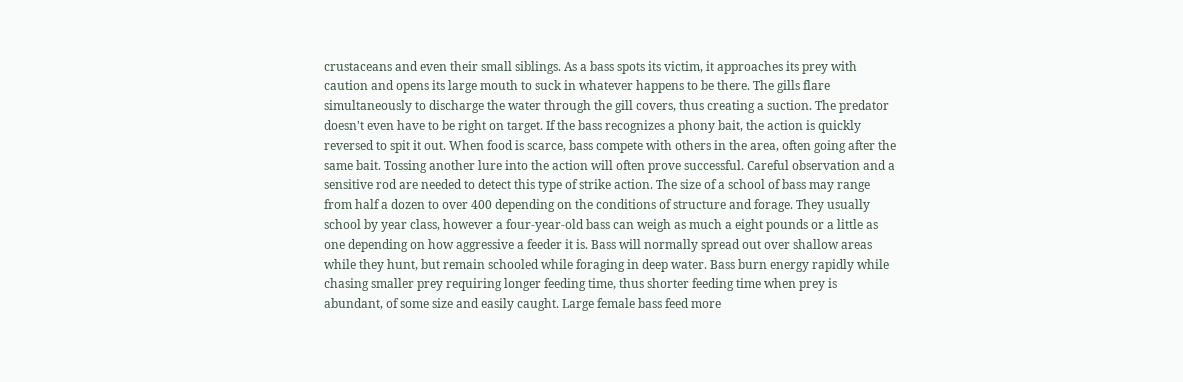crustaceans and even their small siblings. As a bass spots its victim, it approaches its prey with caution and opens its large mouth to suck in whatever happens to be there. The gills flare simultaneously to discharge the water through the gill covers, thus creating a suction. The predator doesn't even have to be right on target. If the bass recognizes a phony bait, the action is quickly reversed to spit it out. When food is scarce, bass compete with others in the area, often going after the same bait. Tossing another lure into the action will often prove successful. Careful observation and a sensitive rod are needed to detect this type of strike action. The size of a school of bass may range from half a dozen to over 400 depending on the conditions of structure and forage. They usually school by year class, however a four-year-old bass can weigh as much a eight pounds or a little as one depending on how aggressive a feeder it is. Bass will normally spread out over shallow areas while they hunt, but remain schooled while foraging in deep water. Bass burn energy rapidly while chasing smaller prey requiring longer feeding time, thus shorter feeding time when prey is abundant, of some size and easily caught. Large female bass feed more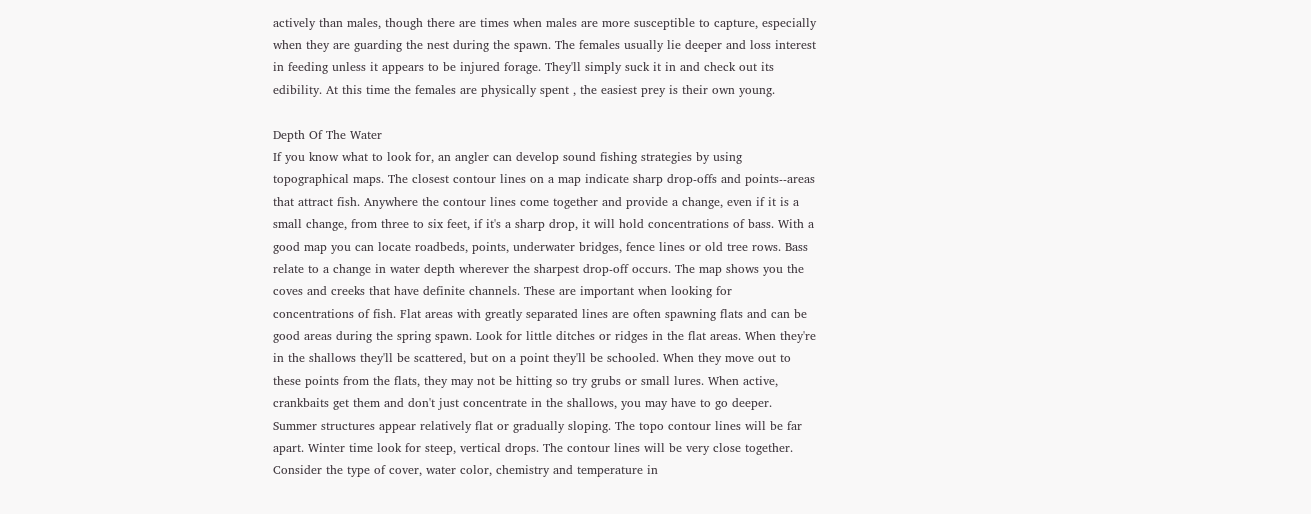actively than males, though there are times when males are more susceptible to capture, especially when they are guarding the nest during the spawn. The females usually lie deeper and loss interest in feeding unless it appears to be injured forage. They'll simply suck it in and check out its edibility. At this time the females are physically spent , the easiest prey is their own young.

Depth Of The Water
If you know what to look for, an angler can develop sound fishing strategies by using topographical maps. The closest contour lines on a map indicate sharp drop-offs and points--areas that attract fish. Anywhere the contour lines come together and provide a change, even if it is a small change, from three to six feet, if it's a sharp drop, it will hold concentrations of bass. With a good map you can locate roadbeds, points, underwater bridges, fence lines or old tree rows. Bass relate to a change in water depth wherever the sharpest drop-off occurs. The map shows you the coves and creeks that have definite channels. These are important when looking for concentrations of fish. Flat areas with greatly separated lines are often spawning flats and can be good areas during the spring spawn. Look for little ditches or ridges in the flat areas. When they're in the shallows they'll be scattered, but on a point they'll be schooled. When they move out to these points from the flats, they may not be hitting so try grubs or small lures. When active, crankbaits get them and don't just concentrate in the shallows, you may have to go deeper. Summer structures appear relatively flat or gradually sloping. The topo contour lines will be far apart. Winter time look for steep, vertical drops. The contour lines will be very close together. Consider the type of cover, water color, chemistry and temperature in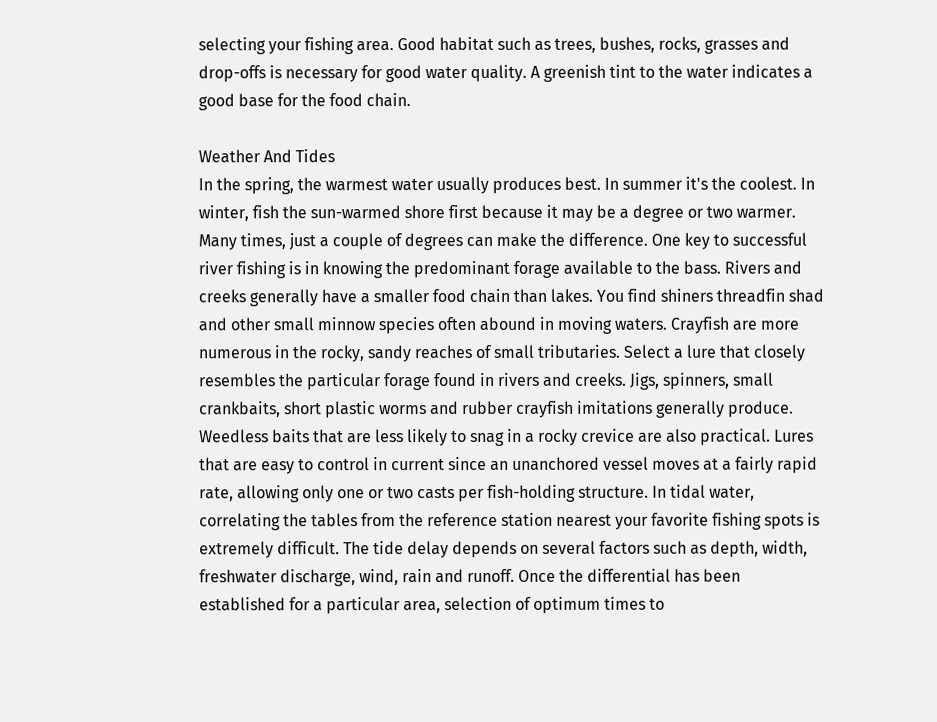selecting your fishing area. Good habitat such as trees, bushes, rocks, grasses and drop-offs is necessary for good water quality. A greenish tint to the water indicates a good base for the food chain.

Weather And Tides
In the spring, the warmest water usually produces best. In summer it's the coolest. In winter, fish the sun-warmed shore first because it may be a degree or two warmer. Many times, just a couple of degrees can make the difference. One key to successful river fishing is in knowing the predominant forage available to the bass. Rivers and creeks generally have a smaller food chain than lakes. You find shiners threadfin shad and other small minnow species often abound in moving waters. Crayfish are more numerous in the rocky, sandy reaches of small tributaries. Select a lure that closely resembles the particular forage found in rivers and creeks. Jigs, spinners, small crankbaits, short plastic worms and rubber crayfish imitations generally produce. Weedless baits that are less likely to snag in a rocky crevice are also practical. Lures that are easy to control in current since an unanchored vessel moves at a fairly rapid rate, allowing only one or two casts per fish-holding structure. In tidal water, correlating the tables from the reference station nearest your favorite fishing spots is extremely difficult. The tide delay depends on several factors such as depth, width, freshwater discharge, wind, rain and runoff. Once the differential has been established for a particular area, selection of optimum times to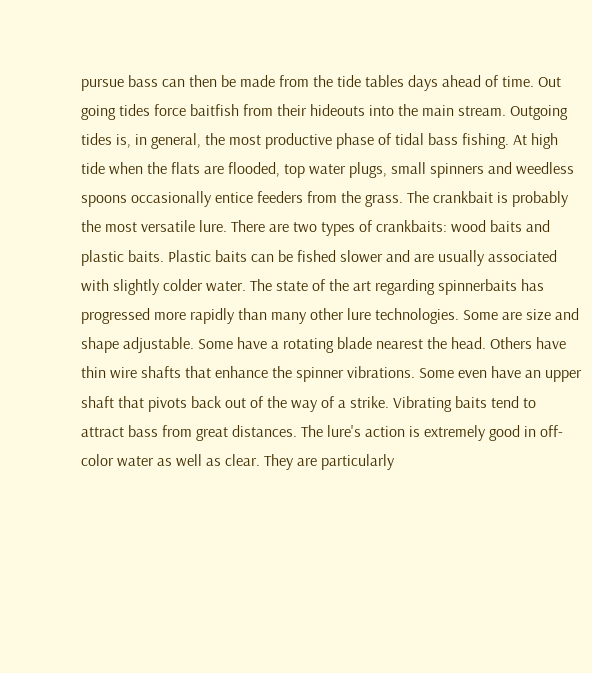pursue bass can then be made from the tide tables days ahead of time. Out going tides force baitfish from their hideouts into the main stream. Outgoing tides is, in general, the most productive phase of tidal bass fishing. At high tide when the flats are flooded, top water plugs, small spinners and weedless spoons occasionally entice feeders from the grass. The crankbait is probably the most versatile lure. There are two types of crankbaits: wood baits and plastic baits. Plastic baits can be fished slower and are usually associated with slightly colder water. The state of the art regarding spinnerbaits has progressed more rapidly than many other lure technologies. Some are size and shape adjustable. Some have a rotating blade nearest the head. Others have thin wire shafts that enhance the spinner vibrations. Some even have an upper shaft that pivots back out of the way of a strike. Vibrating baits tend to attract bass from great distances. The lure's action is extremely good in off-color water as well as clear. They are particularly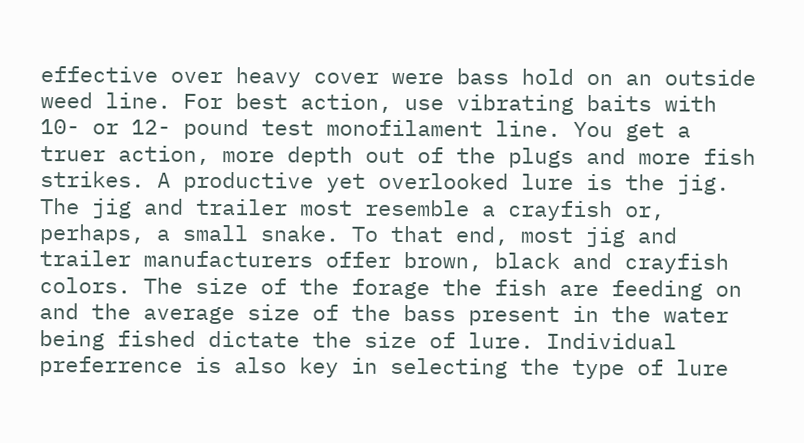effective over heavy cover were bass hold on an outside weed line. For best action, use vibrating baits with 10- or 12- pound test monofilament line. You get a truer action, more depth out of the plugs and more fish strikes. A productive yet overlooked lure is the jig. The jig and trailer most resemble a crayfish or, perhaps, a small snake. To that end, most jig and trailer manufacturers offer brown, black and crayfish colors. The size of the forage the fish are feeding on and the average size of the bass present in the water being fished dictate the size of lure. Individual preferrence is also key in selecting the type of lure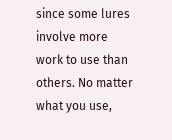since some lures involve more work to use than others. No matter what you use,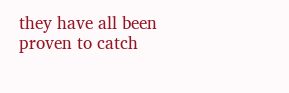they have all been proven to catch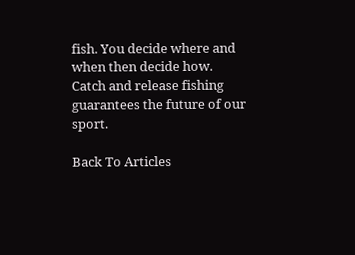fish. You decide where and when then decide how. Catch and release fishing guarantees the future of our sport.

Back To Articles